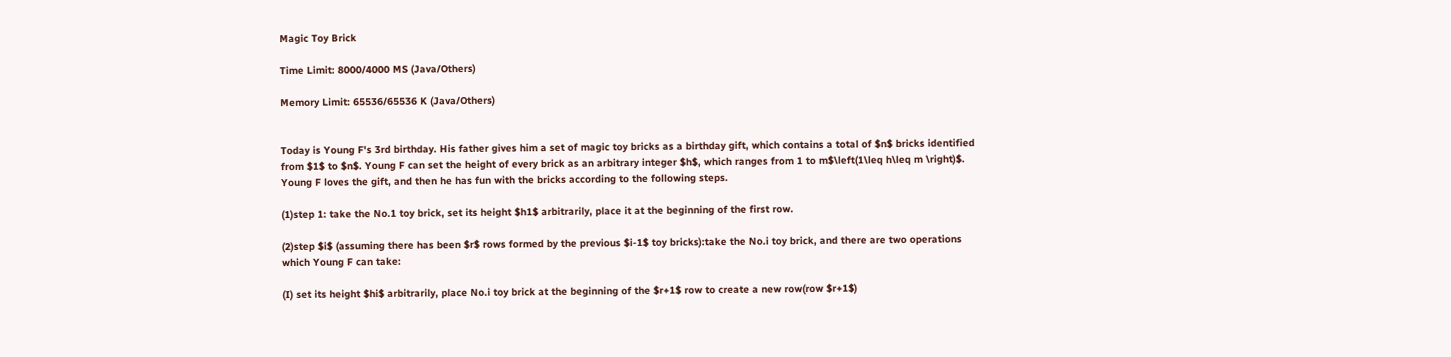Magic Toy Brick

Time Limit: 8000/4000 MS (Java/Others)

Memory Limit: 65536/65536 K (Java/Others)


Today is Young F's 3rd birthday. His father gives him a set of magic toy bricks as a birthday gift, which contains a total of $n$ bricks identified from $1$ to $n$. Young F can set the height of every brick as an arbitrary integer $h$, which ranges from 1 to m$\left(1\leq h\leq m \right)$. Young F loves the gift, and then he has fun with the bricks according to the following steps.

(1)step 1: take the No.1 toy brick, set its height $h1$ arbitrarily, place it at the beginning of the first row.

(2)step $i$ (assuming there has been $r$ rows formed by the previous $i-1$ toy bricks):take the No.i toy brick, and there are two operations which Young F can take:

(I) set its height $hi$ arbitrarily, place No.i toy brick at the beginning of the $r+1$ row to create a new row(row $r+1$)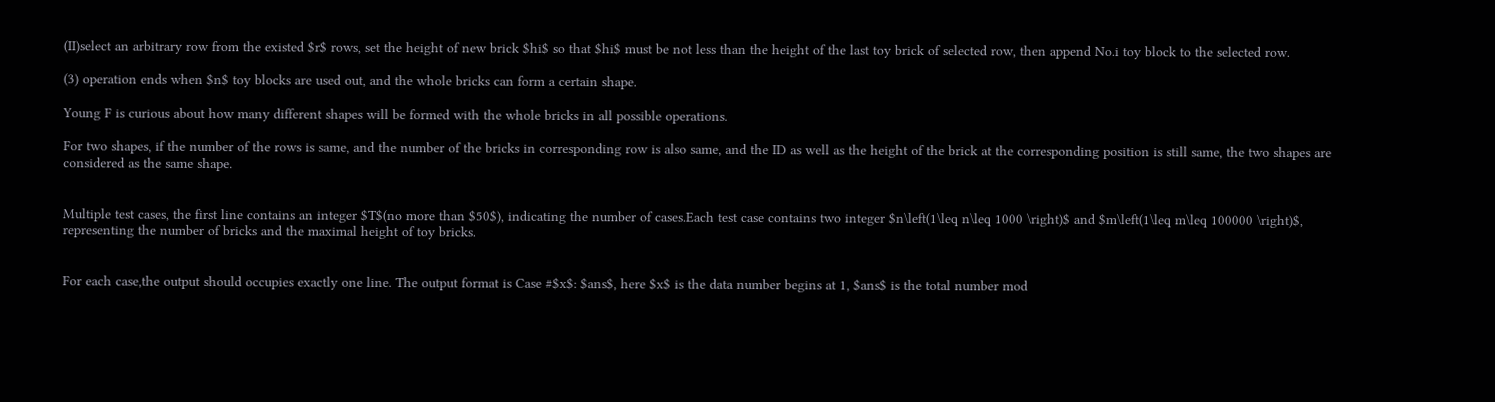(II)select an arbitrary row from the existed $r$ rows, set the height of new brick $hi$ so that $hi$ must be not less than the height of the last toy brick of selected row, then append No.i toy block to the selected row.

(3) operation ends when $n$ toy blocks are used out, and the whole bricks can form a certain shape.

Young F is curious about how many different shapes will be formed with the whole bricks in all possible operations.

For two shapes, if the number of the rows is same, and the number of the bricks in corresponding row is also same, and the ID as well as the height of the brick at the corresponding position is still same, the two shapes are considered as the same shape.


Multiple test cases, the first line contains an integer $T$(no more than $50$), indicating the number of cases.Each test case contains two integer $n\left(1\leq n\leq 1000 \right)$ and $m\left(1\leq m\leq 100000 \right)$, representing the number of bricks and the maximal height of toy bricks.


For each case,the output should occupies exactly one line. The output format is Case #$x$: $ans$, here $x$ is the data number begins at 1, $ans$ is the total number mod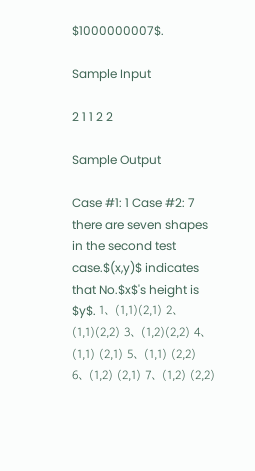$1000000007$.

Sample Input

2 1 1 2 2

Sample Output

Case #1: 1 Case #2: 7
there are seven shapes in the second test case.$(x,y)$ indicates that No.$x$'s height is $y$. 1、(1,1)(2,1) 2、(1,1)(2,2) 3、(1,2)(2,2) 4、(1,1) (2,1) 5、(1,1) (2,2) 6、(1,2) (2,1) 7、(1,2) (2,2)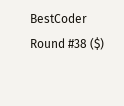BestCoder Round #38 ($)